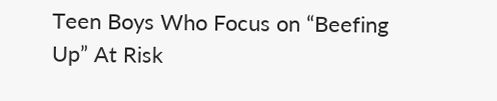Teen Boys Who Focus on “Beefing Up” At Risk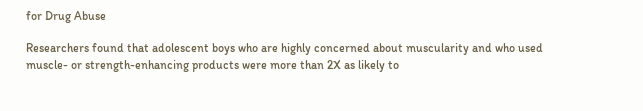for Drug Abuse

Researchers found that adolescent boys who are highly concerned about muscularity and who used muscle- or strength-enhancing products were more than 2X as likely to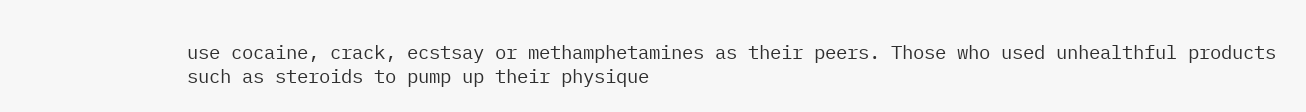use cocaine, crack, ecstsay or methamphetamines as their peers. Those who used unhealthful products such as steroids to pump up their physique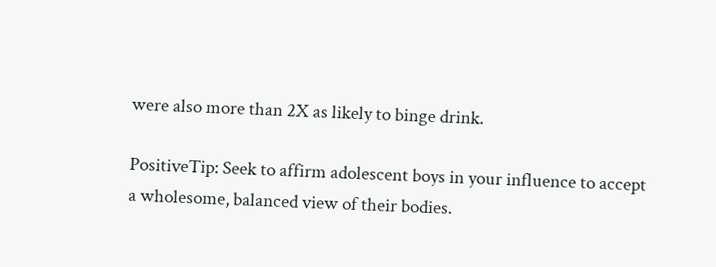were also more than 2X as likely to binge drink.

PositiveTip: Seek to affirm adolescent boys in your influence to accept a wholesome, balanced view of their bodies.